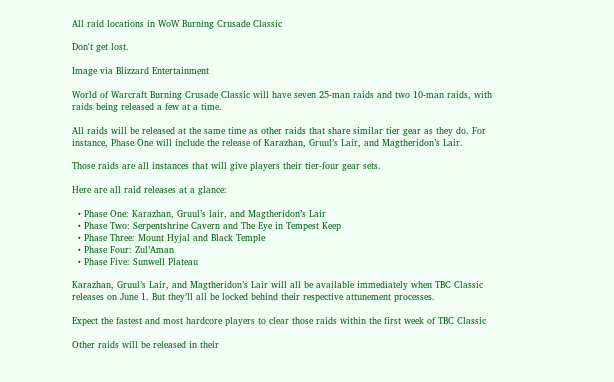All raid locations in WoW Burning Crusade Classic

Don't get lost.

Image via Blizzard Entertainment

World of Warcraft Burning Crusade Classic will have seven 25-man raids and two 10-man raids, with raids being released a few at a time.

All raids will be released at the same time as other raids that share similar tier gear as they do. For instance, Phase One will include the release of Karazhan, Gruul’s Lair, and Magtheridon’s Lair.

Those raids are all instances that will give players their tier-four gear sets.

Here are all raid releases at a glance:

  • Phase One: Karazhan, Gruul’s lair, and Magtheridon’s Lair
  • Phase Two: Serpentshrine Cavern and The Eye in Tempest Keep
  • Phase Three: Mount Hyjal and Black Temple
  • Phase Four: Zul’Aman
  • Phase Five: Sunwell Plateau

Karazhan, Gruul’s Lair, and Magtheridon’s Lair will all be available immediately when TBC Classic releases on June 1. But they’ll all be locked behind their respective attunement processes.

Expect the fastest and most hardcore players to clear those raids within the first week of TBC Classic

Other raids will be released in their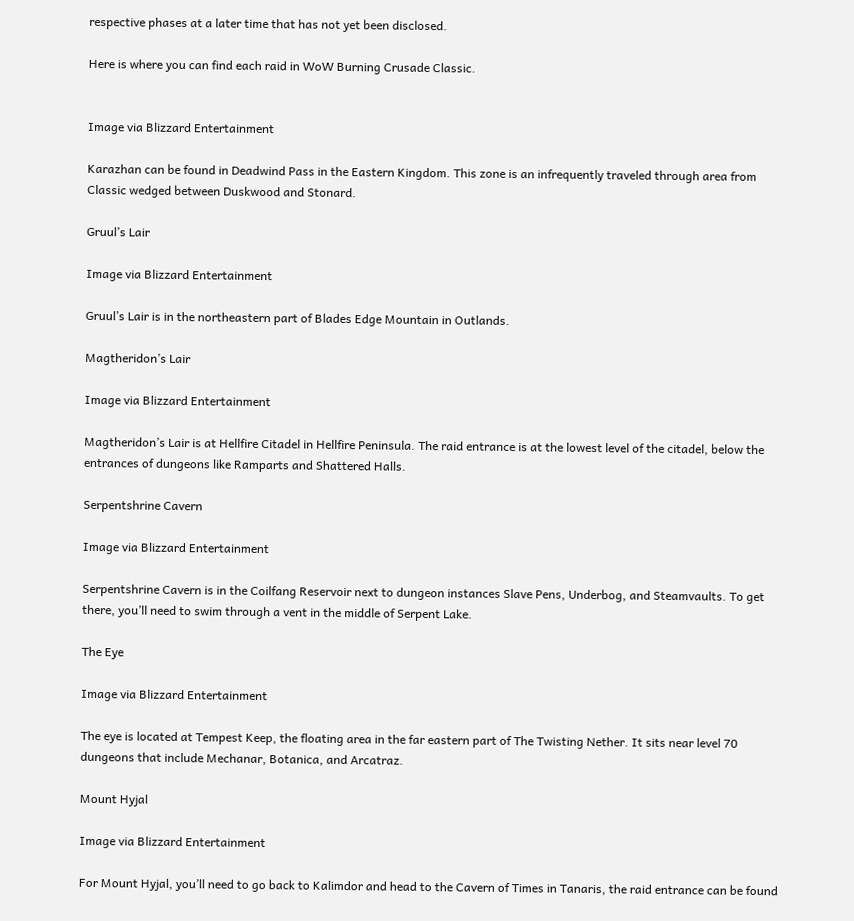respective phases at a later time that has not yet been disclosed.

Here is where you can find each raid in WoW Burning Crusade Classic.


Image via Blizzard Entertainment

Karazhan can be found in Deadwind Pass in the Eastern Kingdom. This zone is an infrequently traveled through area from Classic wedged between Duskwood and Stonard.

Gruul’s Lair

Image via Blizzard Entertainment

Gruul’s Lair is in the northeastern part of Blades Edge Mountain in Outlands.

Magtheridon’s Lair

Image via Blizzard Entertainment

Magtheridon’s Lair is at Hellfire Citadel in Hellfire Peninsula. The raid entrance is at the lowest level of the citadel, below the entrances of dungeons like Ramparts and Shattered Halls.

Serpentshrine Cavern

Image via Blizzard Entertainment

Serpentshrine Cavern is in the Coilfang Reservoir next to dungeon instances Slave Pens, Underbog, and Steamvaults. To get there, you’ll need to swim through a vent in the middle of Serpent Lake.

The Eye

Image via Blizzard Entertainment

The eye is located at Tempest Keep, the floating area in the far eastern part of The Twisting Nether. It sits near level 70 dungeons that include Mechanar, Botanica, and Arcatraz.

Mount Hyjal

Image via Blizzard Entertainment

For Mount Hyjal, you’ll need to go back to Kalimdor and head to the Cavern of Times in Tanaris, the raid entrance can be found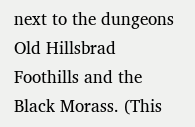next to the dungeons Old Hillsbrad Foothills and the Black Morass. (This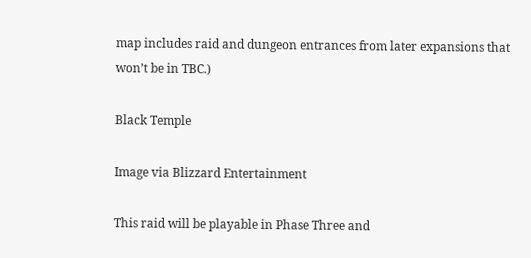map includes raid and dungeon entrances from later expansions that won’t be in TBC.)

Black Temple

Image via Blizzard Entertainment

This raid will be playable in Phase Three and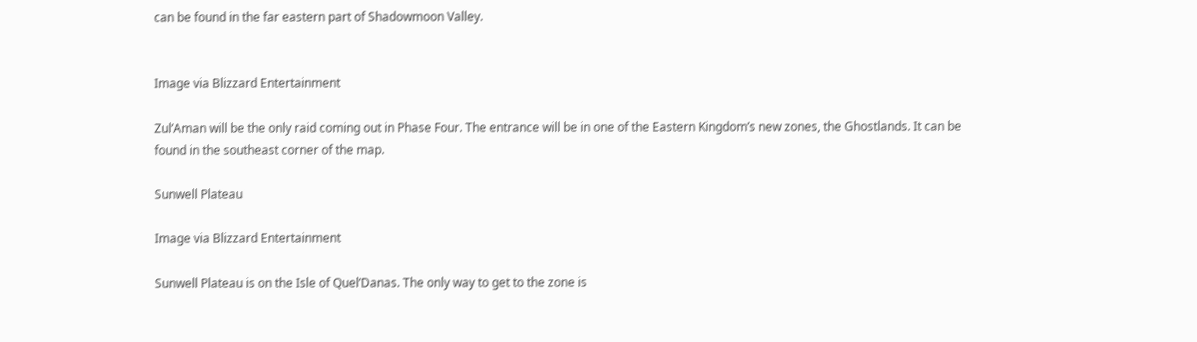can be found in the far eastern part of Shadowmoon Valley.


Image via Blizzard Entertainment

Zul’Aman will be the only raid coming out in Phase Four. The entrance will be in one of the Eastern Kingdom’s new zones, the Ghostlands. It can be found in the southeast corner of the map.

Sunwell Plateau

Image via Blizzard Entertainment

Sunwell Plateau is on the Isle of Quel’Danas. The only way to get to the zone is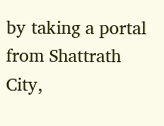by taking a portal from Shattrath City,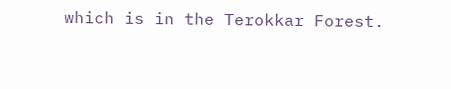which is in the Terokkar Forest.